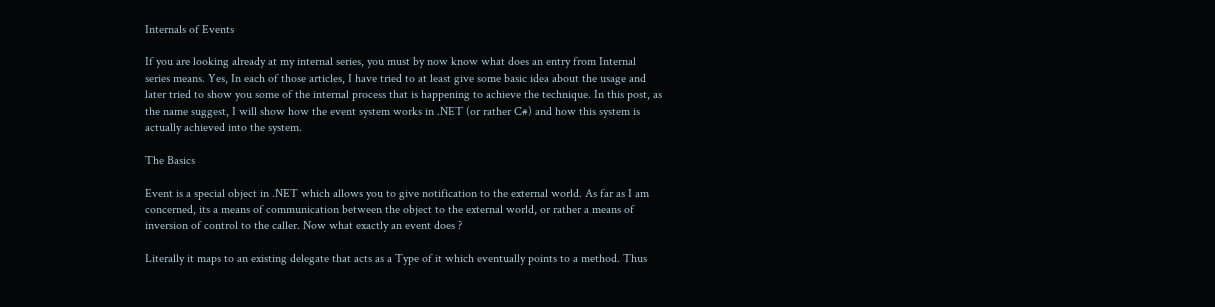Internals of Events

If you are looking already at my internal series, you must by now know what does an entry from Internal series means. Yes, In each of those articles, I have tried to at least give some basic idea about the usage and later tried to show you some of the internal process that is happening to achieve the technique. In this post, as the name suggest, I will show how the event system works in .NET (or rather C#) and how this system is actually achieved into the system.

The Basics

Event is a special object in .NET which allows you to give notification to the external world. As far as I am concerned, its a means of communication between the object to the external world, or rather a means of inversion of control to the caller. Now what exactly an event does ?

Literally it maps to an existing delegate that acts as a Type of it which eventually points to a method. Thus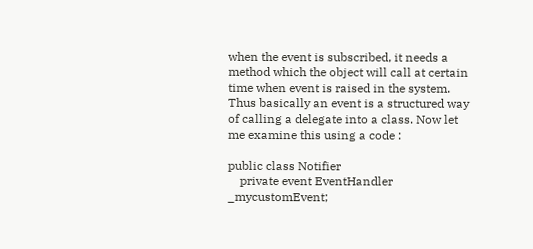when the event is subscribed, it needs a method which the object will call at certain time when event is raised in the system. Thus basically an event is a structured way of calling a delegate into a class. Now let me examine this using a code :

public class Notifier
    private event EventHandler _mycustomEvent;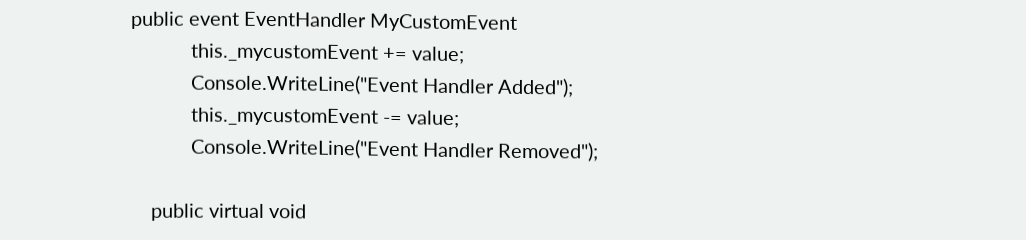public event EventHandler MyCustomEvent
            this._mycustomEvent += value;
            Console.WriteLine("Event Handler Added");
            this._mycustomEvent -= value;
            Console.WriteLine("Event Handler Removed");

    public virtual void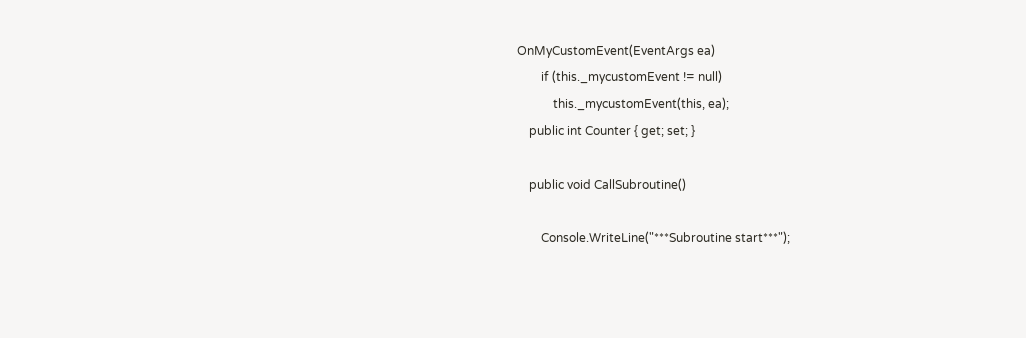OnMyCustomEvent(EventArgs ea)
        if (this._mycustomEvent != null)
            this._mycustomEvent(this, ea);
    public int Counter { get; set; }

    public void CallSubroutine()

        Console.WriteLine("***Subroutine start***");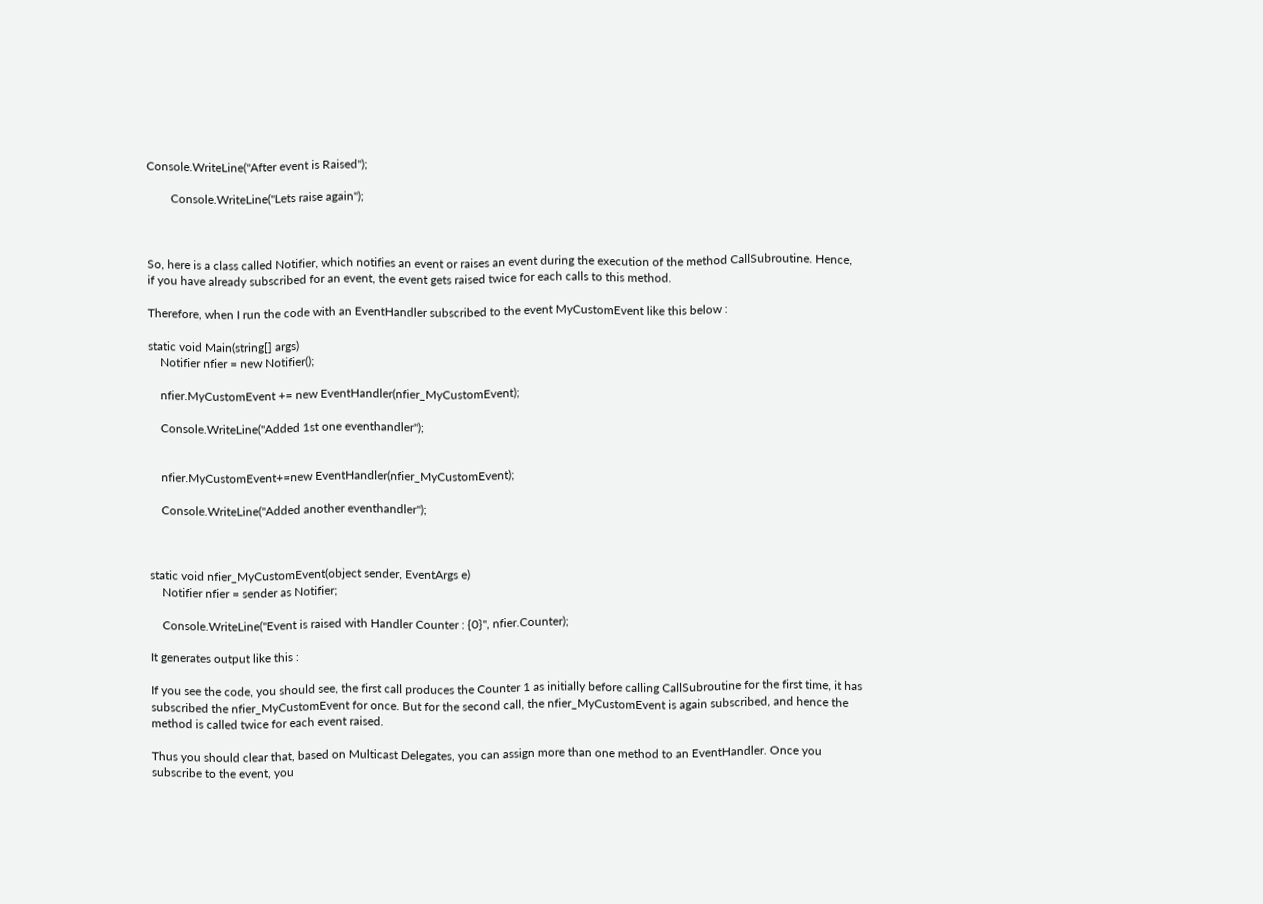Console.WriteLine("After event is Raised");

        Console.WriteLine("Lets raise again");



So, here is a class called Notifier, which notifies an event or raises an event during the execution of the method CallSubroutine. Hence,  if you have already subscribed for an event, the event gets raised twice for each calls to this method.

Therefore, when I run the code with an EventHandler subscribed to the event MyCustomEvent like this below :

static void Main(string[] args)
    Notifier nfier = new Notifier();

    nfier.MyCustomEvent += new EventHandler(nfier_MyCustomEvent);

    Console.WriteLine("Added 1st one eventhandler");


    nfier.MyCustomEvent+=new EventHandler(nfier_MyCustomEvent);

    Console.WriteLine("Added another eventhandler");



static void nfier_MyCustomEvent(object sender, EventArgs e)
    Notifier nfier = sender as Notifier;

    Console.WriteLine("Event is raised with Handler Counter : {0}", nfier.Counter);

It generates output like this :

If you see the code, you should see, the first call produces the Counter 1 as initially before calling CallSubroutine for the first time, it has subscribed the nfier_MyCustomEvent for once. But for the second call, the nfier_MyCustomEvent is again subscribed, and hence the method is called twice for each event raised.

Thus you should clear that, based on Multicast Delegates, you can assign more than one method to an EventHandler. Once you subscribe to the event, you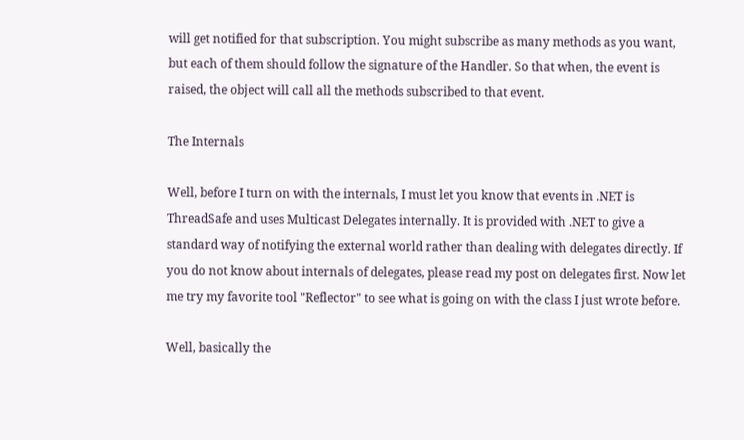will get notified for that subscription. You might subscribe as many methods as you want, but each of them should follow the signature of the Handler. So that when, the event is raised, the object will call all the methods subscribed to that event.

The Internals

Well, before I turn on with the internals, I must let you know that events in .NET is ThreadSafe and uses Multicast Delegates internally. It is provided with .NET to give a standard way of notifying the external world rather than dealing with delegates directly. If you do not know about internals of delegates, please read my post on delegates first. Now let me try my favorite tool "Reflector" to see what is going on with the class I just wrote before.

Well, basically the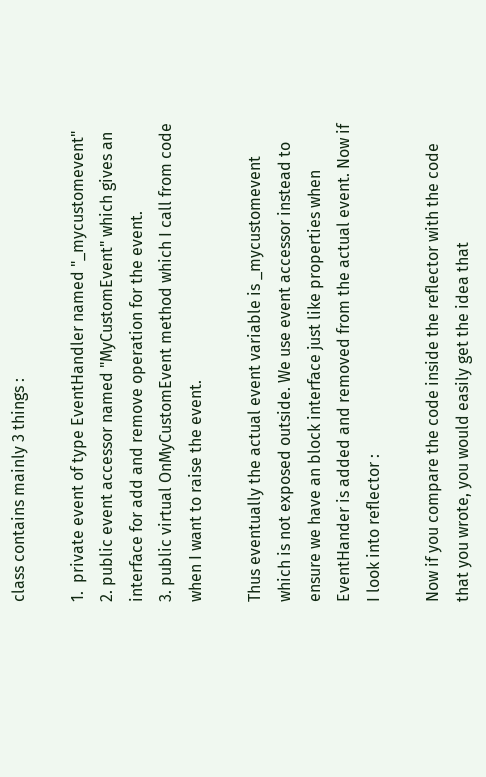class contains mainly 3 things :

1.  private event of type EventHandler named "_mycustomevent"
2. public event accessor named "MyCustomEvent" which gives an interface for add and remove operation for the event.
3. public virtual OnMyCustomEvent method which I call from code when I want to raise the event.

Thus eventually the actual event variable is _mycustomevent which is not exposed outside. We use event accessor instead to ensure we have an block interface just like properties when EventHander is added and removed from the actual event. Now if I look into reflector :

Now if you compare the code inside the reflector with the code that you wrote, you would easily get the idea that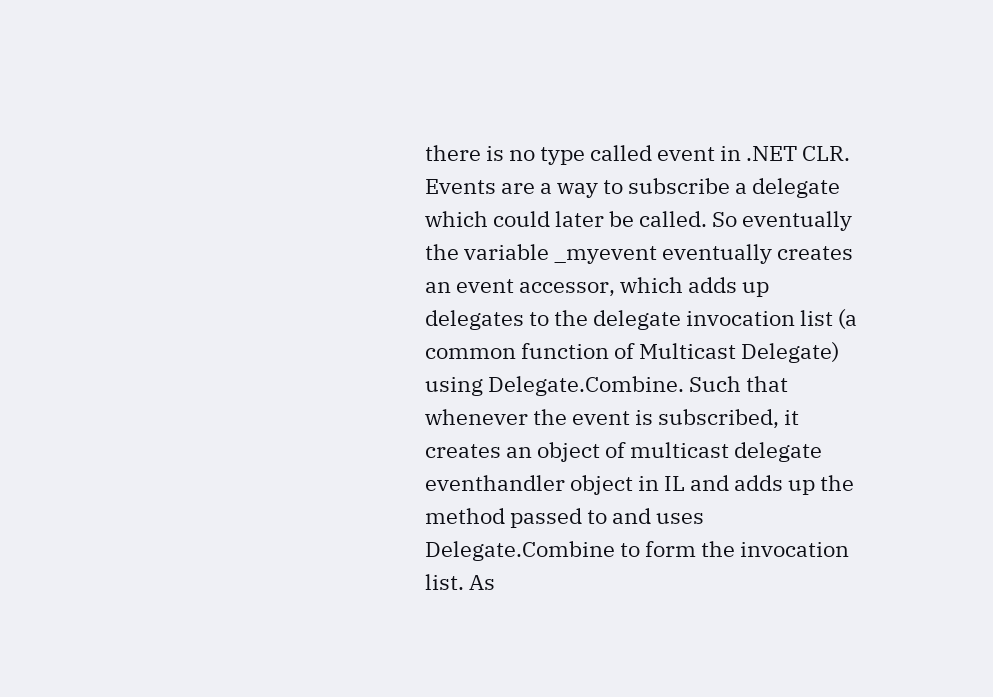there is no type called event in .NET CLR. Events are a way to subscribe a delegate which could later be called. So eventually the variable _myevent eventually creates an event accessor, which adds up delegates to the delegate invocation list (a common function of Multicast Delegate) using Delegate.Combine. Such that whenever the event is subscribed, it creates an object of multicast delegate eventhandler object in IL and adds up the method passed to and uses Delegate.Combine to form the invocation list. As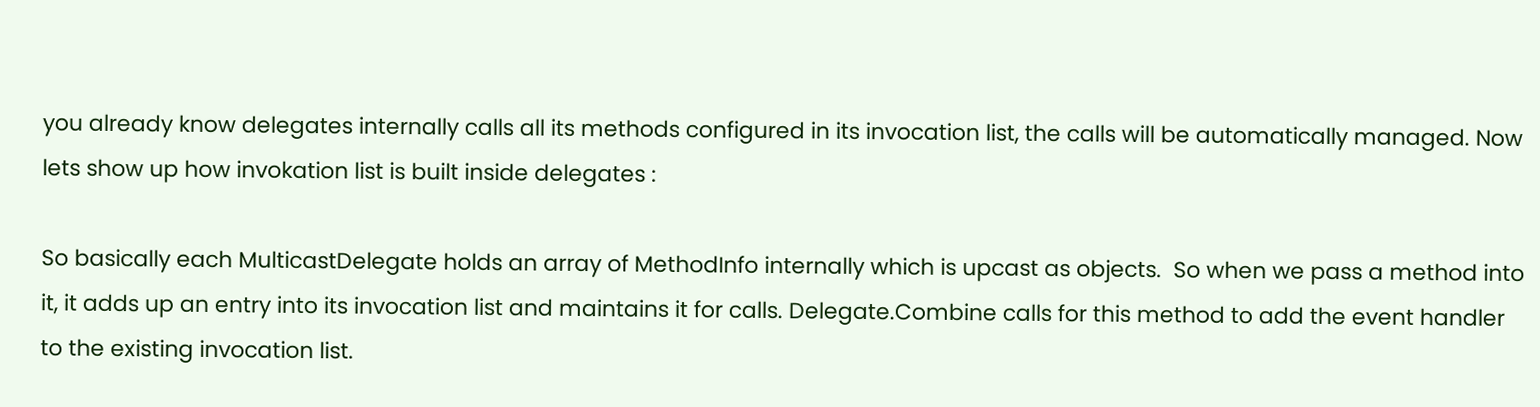you already know delegates internally calls all its methods configured in its invocation list, the calls will be automatically managed. Now lets show up how invokation list is built inside delegates :

So basically each MulticastDelegate holds an array of MethodInfo internally which is upcast as objects.  So when we pass a method into it, it adds up an entry into its invocation list and maintains it for calls. Delegate.Combine calls for this method to add the event handler to the existing invocation list.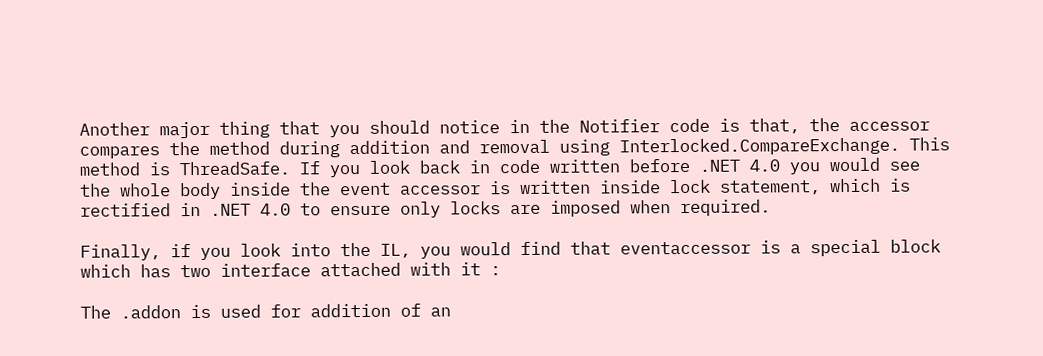Another major thing that you should notice in the Notifier code is that, the accessor compares the method during addition and removal using Interlocked.CompareExchange. This method is ThreadSafe. If you look back in code written before .NET 4.0 you would see the whole body inside the event accessor is written inside lock statement, which is rectified in .NET 4.0 to ensure only locks are imposed when required.

Finally, if you look into the IL, you would find that eventaccessor is a special block which has two interface attached with it :

The .addon is used for addition of an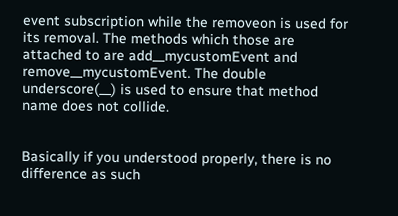event subscription while the removeon is used for its removal. The methods which those are attached to are add__mycustomEvent and remove__mycustomEvent. The double underscore(__) is used to ensure that method name does not collide.


Basically if you understood properly, there is no difference as such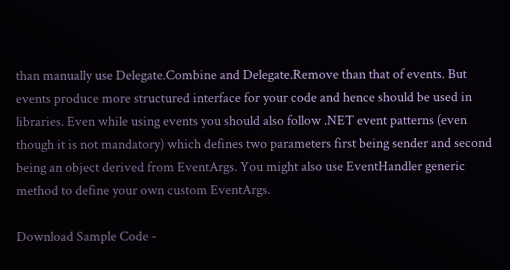than manually use Delegate.Combine and Delegate.Remove than that of events. But events produce more structured interface for your code and hence should be used in libraries. Even while using events you should also follow .NET event patterns (even though it is not mandatory) which defines two parameters first being sender and second being an object derived from EventArgs. You might also use EventHandler generic method to define your own custom EventArgs.

Download Sample Code -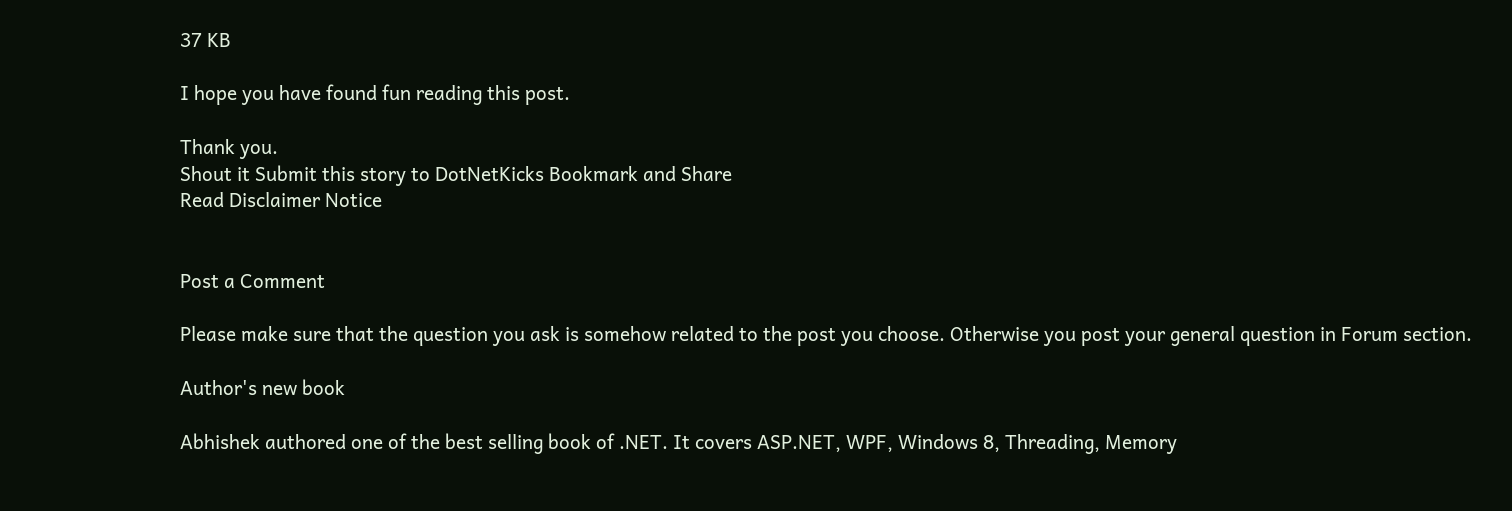37 KB

I hope you have found fun reading this post.

Thank you.
Shout it Submit this story to DotNetKicks Bookmark and Share
Read Disclaimer Notice


Post a Comment

Please make sure that the question you ask is somehow related to the post you choose. Otherwise you post your general question in Forum section.

Author's new book

Abhishek authored one of the best selling book of .NET. It covers ASP.NET, WPF, Windows 8, Threading, Memory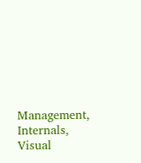Management, Internals, Visual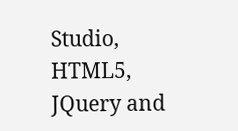Studio, HTML5, JQuery and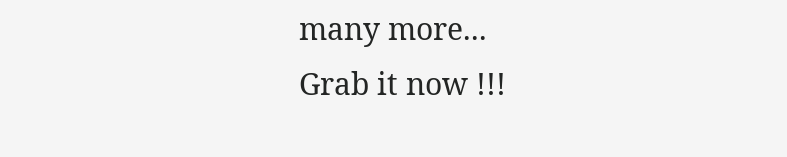many more...
Grab it now !!!